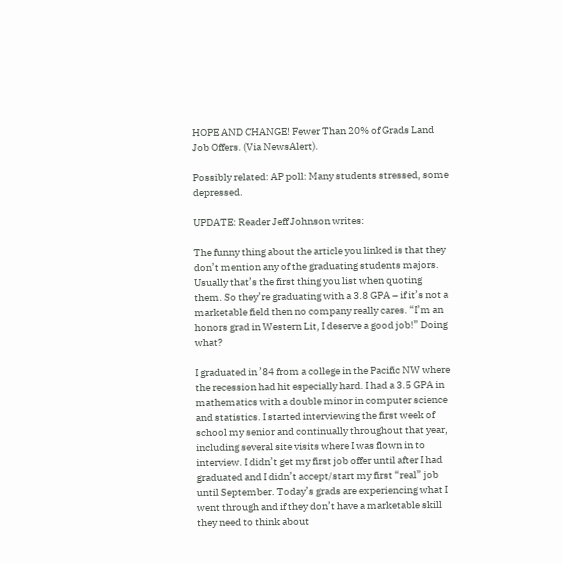HOPE AND CHANGE! Fewer Than 20% of Grads Land Job Offers. (Via NewsAlert).

Possibly related: AP poll: Many students stressed, some depressed.

UPDATE: Reader Jeff Johnson writes:

The funny thing about the article you linked is that they don’t mention any of the graduating students majors. Usually that’s the first thing you list when quoting them. So they’re graduating with a 3.8 GPA – if it’s not a marketable field then no company really cares. “I’m an honors grad in Western Lit, I deserve a good job!” Doing what?

I graduated in ’84 from a college in the Pacific NW where the recession had hit especially hard. I had a 3.5 GPA in mathematics with a double minor in computer science and statistics. I started interviewing the first week of school my senior and continually throughout that year, including several site visits where I was flown in to interview. I didn’t get my first job offer until after I had graduated and I didn’t accept/start my first “real” job until September. Today’s grads are experiencing what I went through and if they don’t have a marketable skill they need to think about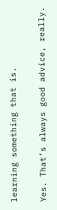learning something that is.

Yes. That’s always good advice, really.